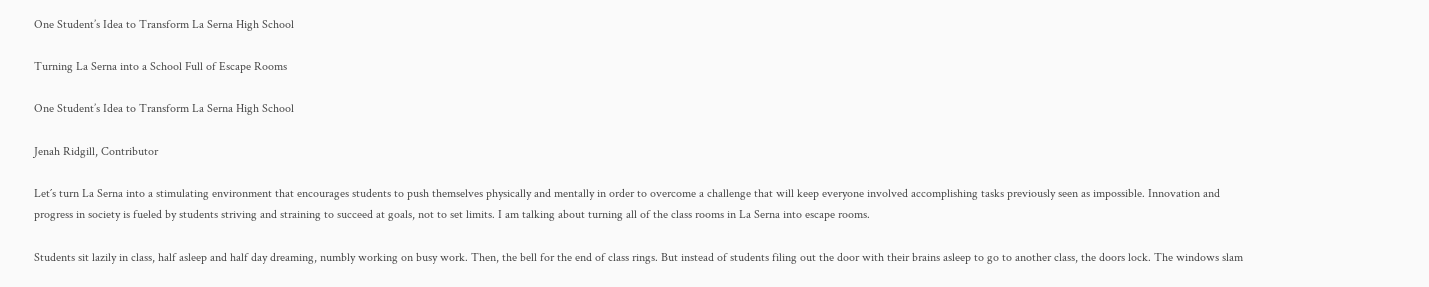One Student’s Idea to Transform La Serna High School

Turning La Serna into a School Full of Escape Rooms

One Student’s Idea to Transform La Serna High School

Jenah Ridgill, Contributor

Let´s turn La Serna into a stimulating environment that encourages students to push themselves physically and mentally in order to overcome a challenge that will keep everyone involved accomplishing tasks previously seen as impossible. Innovation and progress in society is fueled by students striving and straining to succeed at goals, not to set limits. I am talking about turning all of the class rooms in La Serna into escape rooms.

Students sit lazily in class, half asleep and half day dreaming, numbly working on busy work. Then, the bell for the end of class rings. But instead of students filing out the door with their brains asleep to go to another class, the doors lock. The windows slam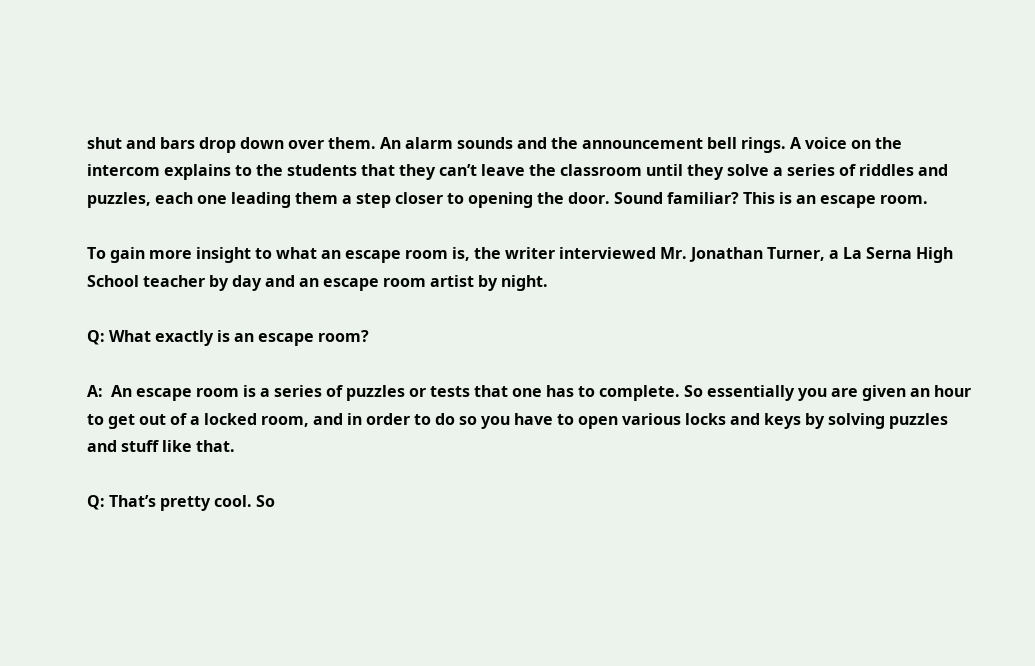shut and bars drop down over them. An alarm sounds and the announcement bell rings. A voice on the intercom explains to the students that they can’t leave the classroom until they solve a series of riddles and puzzles, each one leading them a step closer to opening the door. Sound familiar? This is an escape room.

To gain more insight to what an escape room is, the writer interviewed Mr. Jonathan Turner, a La Serna High School teacher by day and an escape room artist by night.

Q: What exactly is an escape room?

A:  An escape room is a series of puzzles or tests that one has to complete. So essentially you are given an hour to get out of a locked room, and in order to do so you have to open various locks and keys by solving puzzles and stuff like that.

Q: That’s pretty cool. So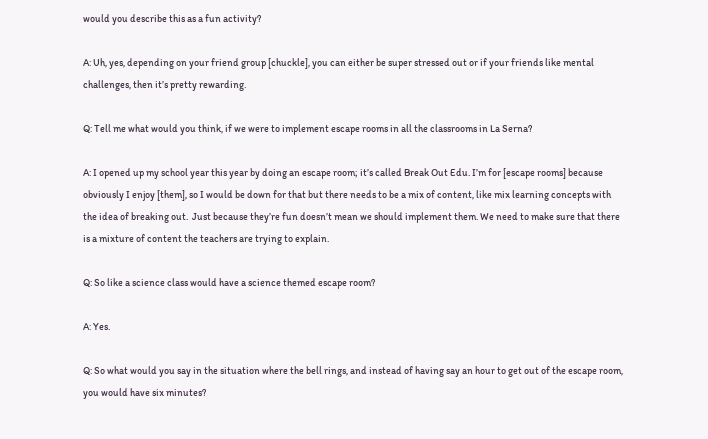would you describe this as a fun activity?

A: Uh, yes, depending on your friend group [chuckle], you can either be super stressed out or if your friends like mental challenges, then it’s pretty rewarding.

Q: Tell me what would you think, if we were to implement escape rooms in all the classrooms in La Serna?

A: I opened up my school year this year by doing an escape room; it’s called Break Out Edu. I’m for [escape rooms] because obviously I enjoy [them], so I would be down for that but there needs to be a mix of content, like mix learning concepts with the idea of breaking out.  Just because they’re fun doesn’t mean we should implement them. We need to make sure that there is a mixture of content the teachers are trying to explain.

Q: So like a science class would have a science themed escape room?

A: Yes.

Q: So what would you say in the situation where the bell rings, and instead of having say an hour to get out of the escape room, you would have six minutes?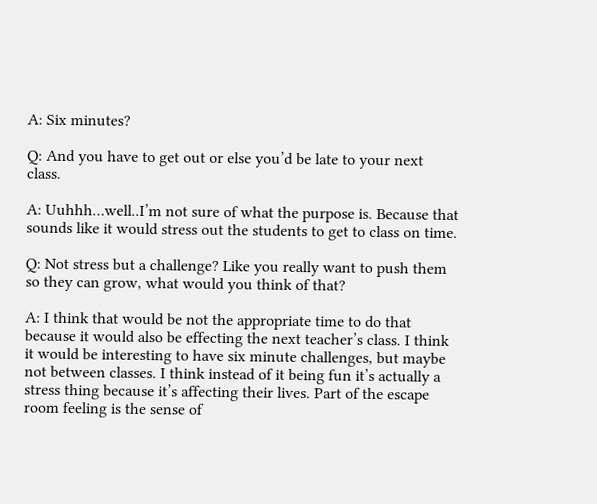A: Six minutes?

Q: And you have to get out or else you’d be late to your next class.

A: Uuhhh…well..I’m not sure of what the purpose is. Because that sounds like it would stress out the students to get to class on time.

Q: Not stress but a challenge? Like you really want to push them so they can grow, what would you think of that?

A: I think that would be not the appropriate time to do that because it would also be effecting the next teacher’s class. I think it would be interesting to have six minute challenges, but maybe not between classes. I think instead of it being fun it’s actually a stress thing because it’s affecting their lives. Part of the escape room feeling is the sense of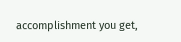accomplishment you get,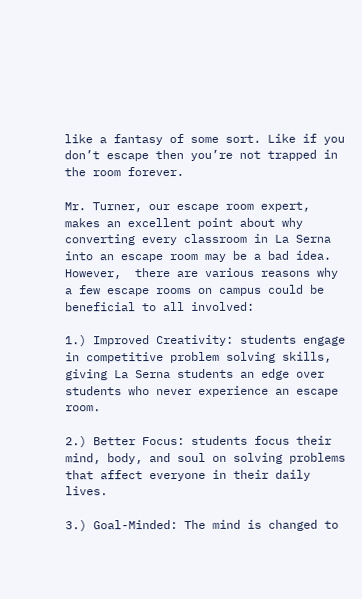like a fantasy of some sort. Like if you don’t escape then you’re not trapped in the room forever.

Mr. Turner, our escape room expert, makes an excellent point about why converting every classroom in La Serna into an escape room may be a bad idea. However,  there are various reasons why a few escape rooms on campus could be beneficial to all involved:

1.) Improved Creativity: students engage in competitive problem solving skills, giving La Serna students an edge over students who never experience an escape room.

2.) Better Focus: students focus their mind, body, and soul on solving problems that affect everyone in their daily lives.

3.) Goal-Minded: The mind is changed to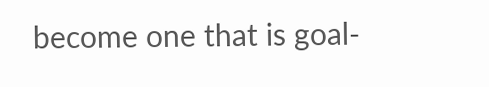become one that is goal-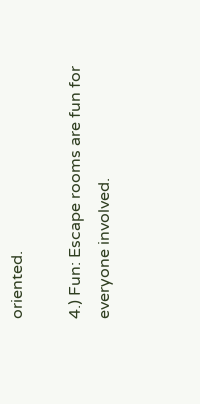oriented.

4.) Fun: Escape rooms are fun for everyone involved.